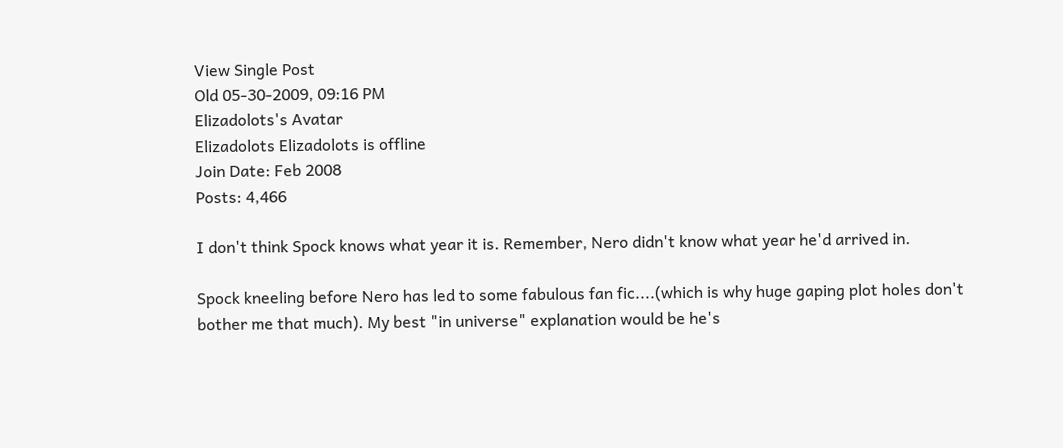View Single Post
Old 05-30-2009, 09:16 PM
Elizadolots's Avatar
Elizadolots Elizadolots is offline
Join Date: Feb 2008
Posts: 4,466

I don't think Spock knows what year it is. Remember, Nero didn't know what year he'd arrived in.

Spock kneeling before Nero has led to some fabulous fan fic....(which is why huge gaping plot holes don't bother me that much). My best "in universe" explanation would be he's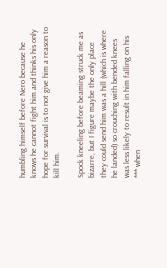humbling himself before Nero because he knows he cannot fight him and thinks his only hope for survival is to not give him a reason to kill him.

Spock kneeling before beaming struck me as bizarre, but I figure maybe the only place they could send him was a hill (which is where he landed) so crouching with bended knees was less likely to result in him falling on his *** when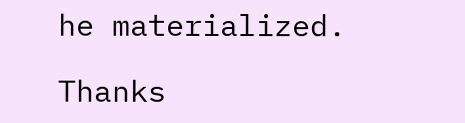he materialized.

Thanks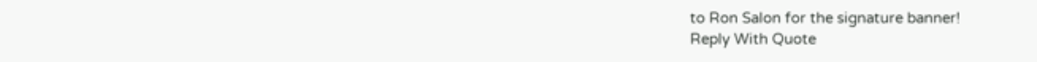to Ron Salon for the signature banner!
Reply With Quote